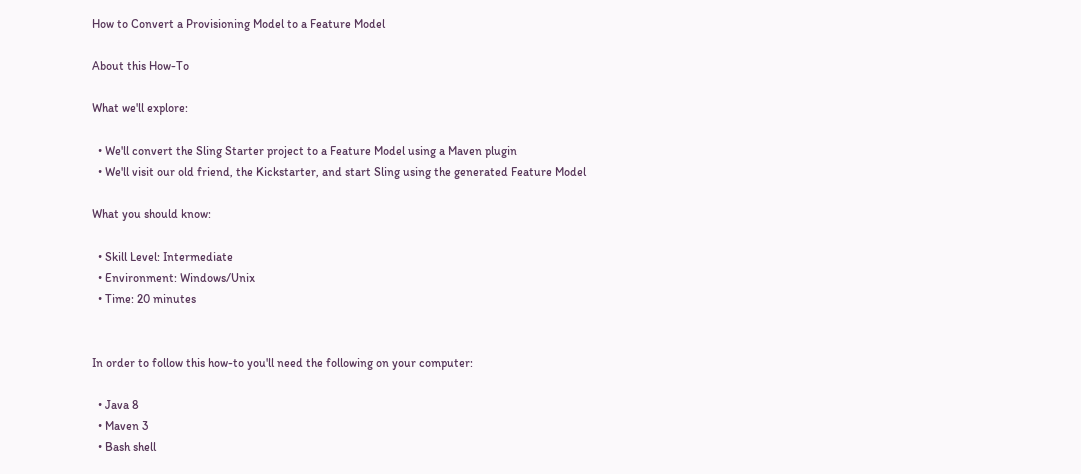How to Convert a Provisioning Model to a Feature Model

About this How-To

What we'll explore:

  • We'll convert the Sling Starter project to a Feature Model using a Maven plugin
  • We'll visit our old friend, the Kickstarter, and start Sling using the generated Feature Model

What you should know:

  • Skill Level: Intermediate
  • Environment: Windows/Unix
  • Time: 20 minutes


In order to follow this how-to you'll need the following on your computer:

  • Java 8
  • Maven 3
  • Bash shell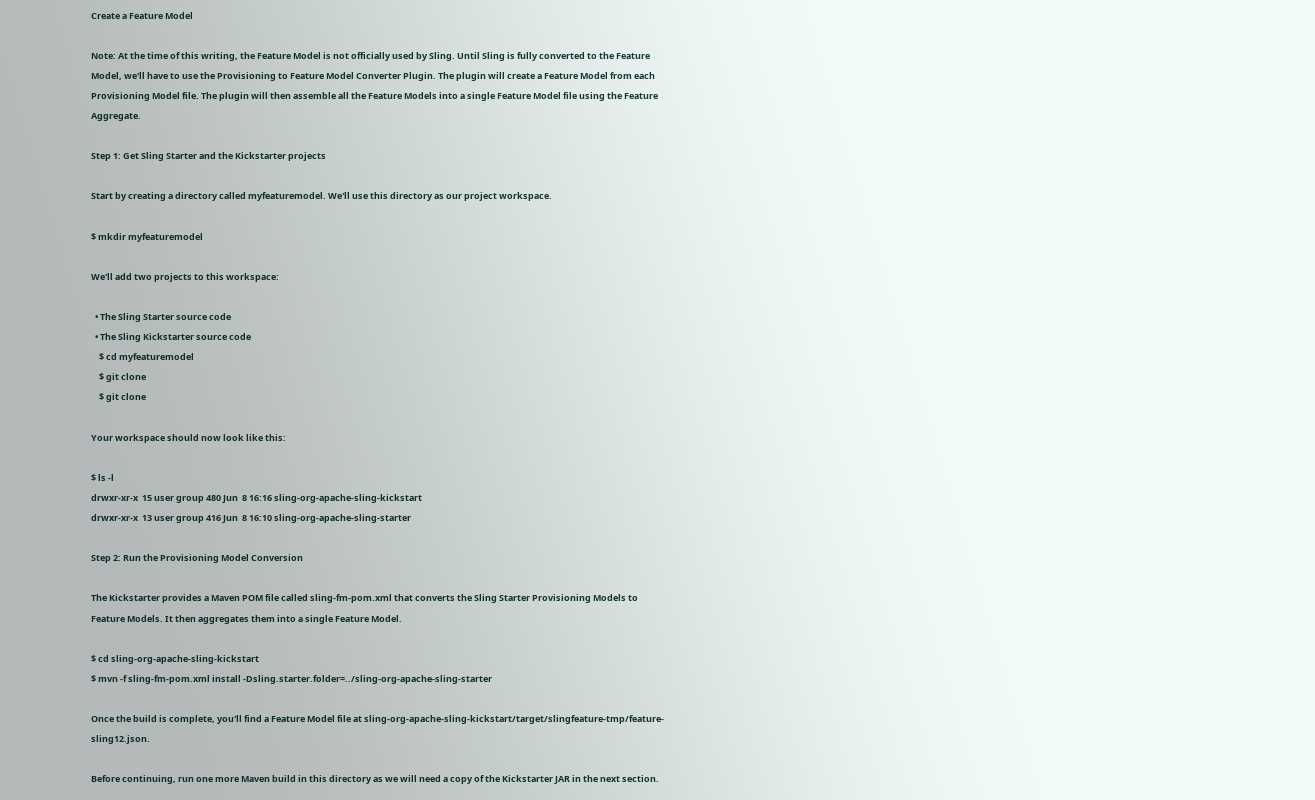Create a Feature Model

Note: At the time of this writing, the Feature Model is not officially used by Sling. Until Sling is fully converted to the Feature Model, we'll have to use the Provisioning to Feature Model Converter Plugin. The plugin will create a Feature Model from each Provisioning Model file. The plugin will then assemble all the Feature Models into a single Feature Model file using the Feature Aggregate.

Step 1: Get Sling Starter and the Kickstarter projects

Start by creating a directory called myfeaturemodel. We'll use this directory as our project workspace.

$ mkdir myfeaturemodel

We'll add two projects to this workspace:

  • The Sling Starter source code
  • The Sling Kickstarter source code
    $ cd myfeaturemodel
    $ git clone
    $ git clone

Your workspace should now look like this:

$ ls -l
drwxr-xr-x  15 user group 480 Jun  8 16:16 sling-org-apache-sling-kickstart
drwxr-xr-x  13 user group 416 Jun  8 16:10 sling-org-apache-sling-starter

Step 2: Run the Provisioning Model Conversion

The Kickstarter provides a Maven POM file called sling-fm-pom.xml that converts the Sling Starter Provisioning Models to Feature Models. It then aggregates them into a single Feature Model.

$ cd sling-org-apache-sling-kickstart
$ mvn -f sling-fm-pom.xml install -Dsling.starter.folder=../sling-org-apache-sling-starter

Once the build is complete, you'll find a Feature Model file at sling-org-apache-sling-kickstart/target/slingfeature-tmp/feature-sling12.json.

Before continuing, run one more Maven build in this directory as we will need a copy of the Kickstarter JAR in the next section.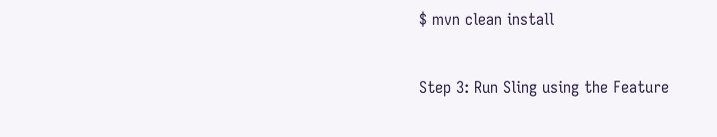$ mvn clean install

Step 3: Run Sling using the Feature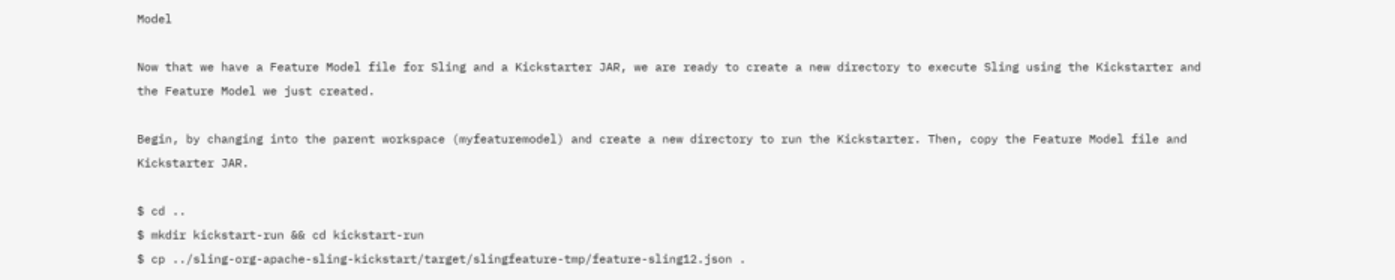Model

Now that we have a Feature Model file for Sling and a Kickstarter JAR, we are ready to create a new directory to execute Sling using the Kickstarter and the Feature Model we just created.

Begin, by changing into the parent workspace (myfeaturemodel) and create a new directory to run the Kickstarter. Then, copy the Feature Model file and Kickstarter JAR.

$ cd ..
$ mkdir kickstart-run && cd kickstart-run
$ cp ../sling-org-apache-sling-kickstart/target/slingfeature-tmp/feature-sling12.json .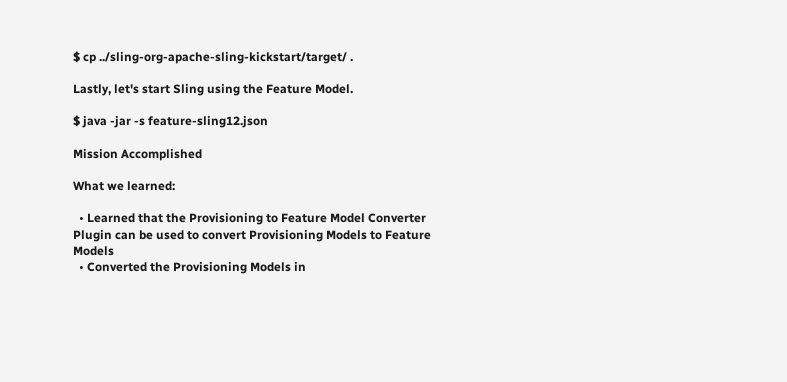$ cp ../sling-org-apache-sling-kickstart/target/ .

Lastly, let's start Sling using the Feature Model.

$ java -jar -s feature-sling12.json

Mission Accomplished

What we learned:

  • Learned that the Provisioning to Feature Model Converter Plugin can be used to convert Provisioning Models to Feature Models
  • Converted the Provisioning Models in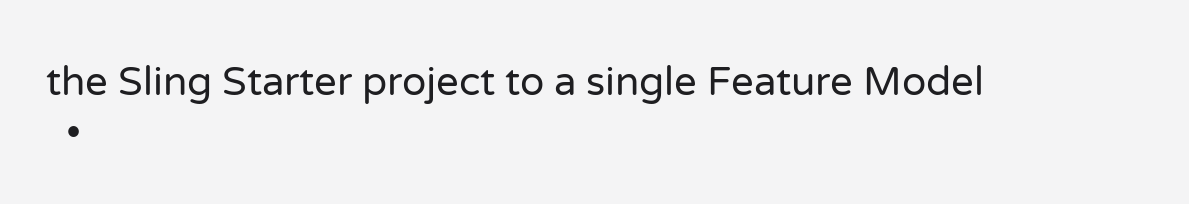the Sling Starter project to a single Feature Model
  •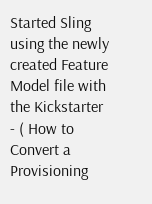Started Sling using the newly created Feature Model file with the Kickstarter
- ( How to Convert a Provisioning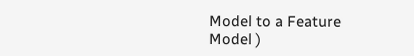Model to a Feature Model )